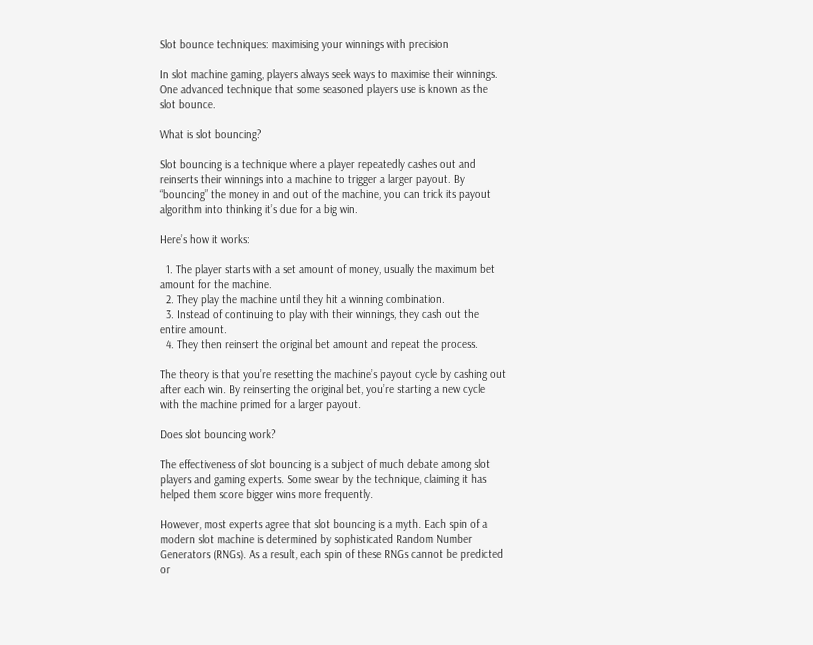Slot bounce techniques: maximising your winnings with precision

In slot machine gaming, players always seek ways to maximise their winnings. One advanced technique that some seasoned players use is known as the slot bounce.

What is slot bouncing?

Slot bouncing is a technique where a player repeatedly cashes out and reinserts their winnings into a machine to trigger a larger payout. By “bouncing” the money in and out of the machine, you can trick its payout algorithm into thinking it’s due for a big win.

Here’s how it works:

  1. The player starts with a set amount of money, usually the maximum bet amount for the machine.
  2. They play the machine until they hit a winning combination.
  3. Instead of continuing to play with their winnings, they cash out the entire amount.
  4. They then reinsert the original bet amount and repeat the process.

The theory is that you’re resetting the machine’s payout cycle by cashing out after each win. By reinserting the original bet, you’re starting a new cycle with the machine primed for a larger payout.

Does slot bouncing work?

The effectiveness of slot bouncing is a subject of much debate among slot players and gaming experts. Some swear by the technique, claiming it has helped them score bigger wins more frequently.

However, most experts agree that slot bouncing is a myth. Each spin of a modern slot machine is determined by sophisticated Random Number Generators (RNGs). As a result, each spin of these RNGs cannot be predicted or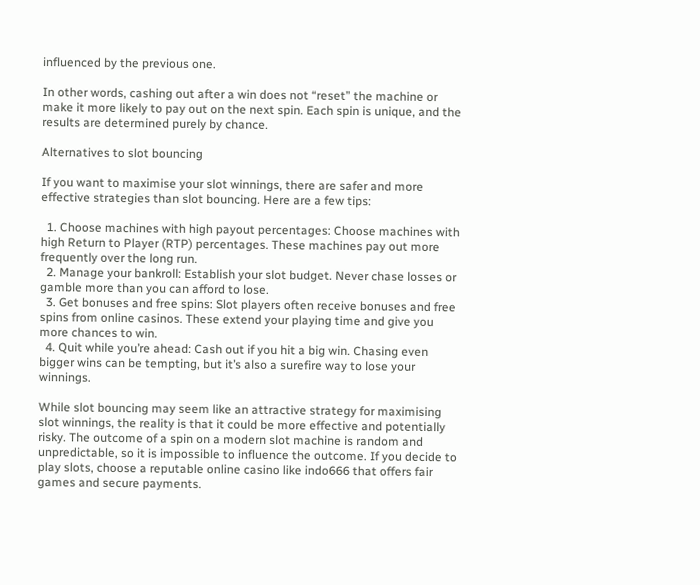influenced by the previous one.

In other words, cashing out after a win does not “reset” the machine or make it more likely to pay out on the next spin. Each spin is unique, and the results are determined purely by chance.

Alternatives to slot bouncing

If you want to maximise your slot winnings, there are safer and more effective strategies than slot bouncing. Here are a few tips:

  1. Choose machines with high payout percentages: Choose machines with high Return to Player (RTP) percentages. These machines pay out more frequently over the long run.
  2. Manage your bankroll: Establish your slot budget. Never chase losses or gamble more than you can afford to lose.
  3. Get bonuses and free spins: Slot players often receive bonuses and free spins from online casinos. These extend your playing time and give you more chances to win.
  4. Quit while you’re ahead: Cash out if you hit a big win. Chasing even bigger wins can be tempting, but it’s also a surefire way to lose your winnings.

While slot bouncing may seem like an attractive strategy for maximising slot winnings, the reality is that it could be more effective and potentially risky. The outcome of a spin on a modern slot machine is random and unpredictable, so it is impossible to influence the outcome. If you decide to play slots, choose a reputable online casino like indo666 that offers fair games and secure payments.